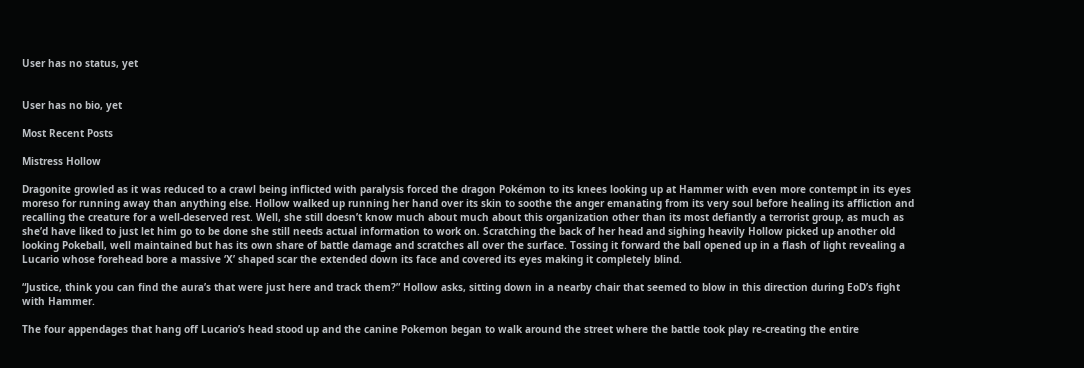User has no status, yet


User has no bio, yet

Most Recent Posts

Mistress Hollow

Dragonite growled as it was reduced to a crawl being inflicted with paralysis forced the dragon Pokémon to its knees looking up at Hammer with even more contempt in its eyes moreso for running away than anything else. Hollow walked up running her hand over its skin to soothe the anger emanating from its very soul before healing its affliction and recalling the creature for a well-deserved rest. Well, she still doesn’t know much about much about this organization other than its most defiantly a terrorist group, as much as she’d have liked to just let him go to be done she still needs actual information to work on. Scratching the back of her head and sighing heavily Hollow picked up another old looking Pokeball, well maintained but has its own share of battle damage and scratches all over the surface. Tossing it forward the ball opened up in a flash of light revealing a Lucario whose forehead bore a massive ‘X’ shaped scar the extended down its face and covered its eyes making it completely blind.

“Justice, think you can find the aura’s that were just here and track them?” Hollow asks, sitting down in a nearby chair that seemed to blow in this direction during EoD’s fight with Hammer.

The four appendages that hang off Lucario’s head stood up and the canine Pokemon began to walk around the street where the battle took play re-creating the entire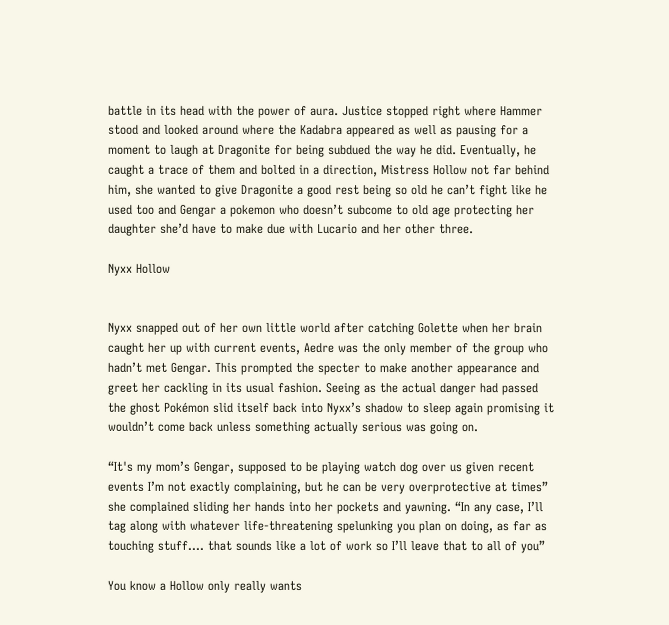battle in its head with the power of aura. Justice stopped right where Hammer stood and looked around where the Kadabra appeared as well as pausing for a moment to laugh at Dragonite for being subdued the way he did. Eventually, he caught a trace of them and bolted in a direction, Mistress Hollow not far behind him, she wanted to give Dragonite a good rest being so old he can’t fight like he used too and Gengar a pokemon who doesn’t subcome to old age protecting her daughter she’d have to make due with Lucario and her other three.

Nyxx Hollow


Nyxx snapped out of her own little world after catching Golette when her brain caught her up with current events, Aedre was the only member of the group who hadn’t met Gengar. This prompted the specter to make another appearance and greet her cackling in its usual fashion. Seeing as the actual danger had passed the ghost Pokémon slid itself back into Nyxx’s shadow to sleep again promising it wouldn’t come back unless something actually serious was going on.

“It's my mom’s Gengar, supposed to be playing watch dog over us given recent events I’m not exactly complaining, but he can be very overprotective at times” she complained sliding her hands into her pockets and yawning. “In any case, I’ll tag along with whatever life-threatening spelunking you plan on doing, as far as touching stuff…. that sounds like a lot of work so I’ll leave that to all of you”

You know a Hollow only really wants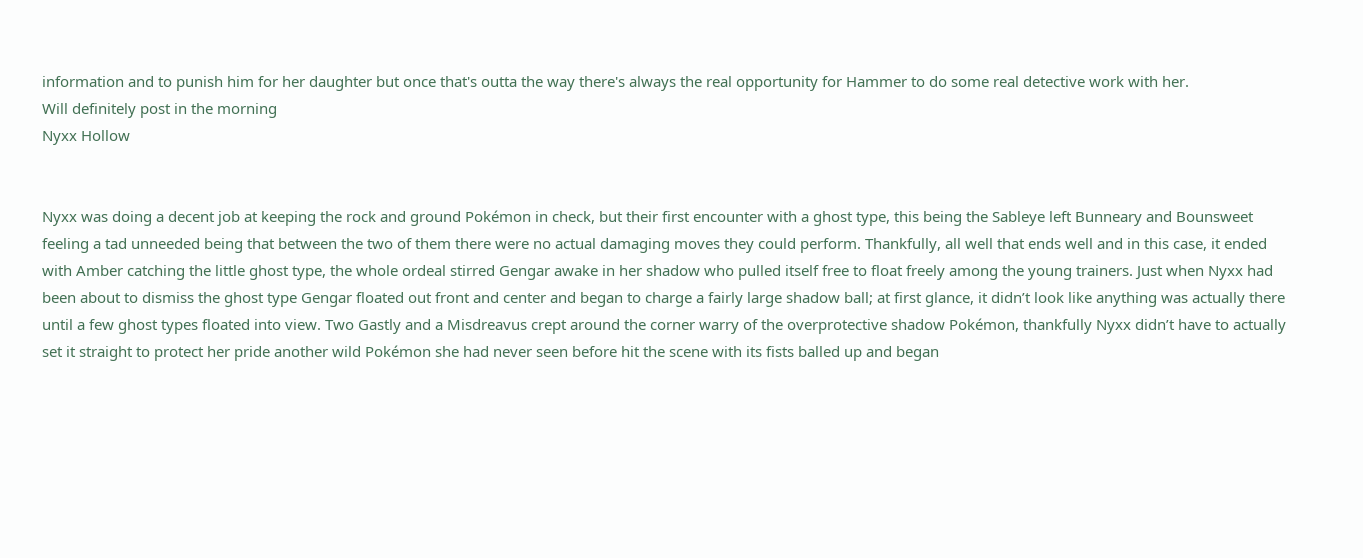information and to punish him for her daughter but once that's outta the way there's always the real opportunity for Hammer to do some real detective work with her.
Will definitely post in the morning
Nyxx Hollow


Nyxx was doing a decent job at keeping the rock and ground Pokémon in check, but their first encounter with a ghost type, this being the Sableye left Bunneary and Bounsweet feeling a tad unneeded being that between the two of them there were no actual damaging moves they could perform. Thankfully, all well that ends well and in this case, it ended with Amber catching the little ghost type, the whole ordeal stirred Gengar awake in her shadow who pulled itself free to float freely among the young trainers. Just when Nyxx had been about to dismiss the ghost type Gengar floated out front and center and began to charge a fairly large shadow ball; at first glance, it didn’t look like anything was actually there until a few ghost types floated into view. Two Gastly and a Misdreavus crept around the corner warry of the overprotective shadow Pokémon, thankfully Nyxx didn’t have to actually set it straight to protect her pride another wild Pokémon she had never seen before hit the scene with its fists balled up and began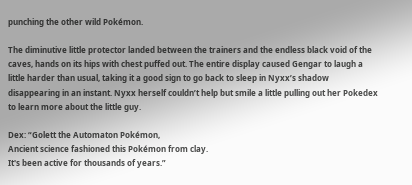punching the other wild Pokémon.

The diminutive little protector landed between the trainers and the endless black void of the caves, hands on its hips with chest puffed out. The entire display caused Gengar to laugh a little harder than usual, taking it a good sign to go back to sleep in Nyxx’s shadow disappearing in an instant. Nyxx herself couldn’t help but smile a little pulling out her Pokedex to learn more about the little guy.

Dex: “Golett the Automaton Pokémon,
Ancient science fashioned this Pokémon from clay.
It's been active for thousands of years.”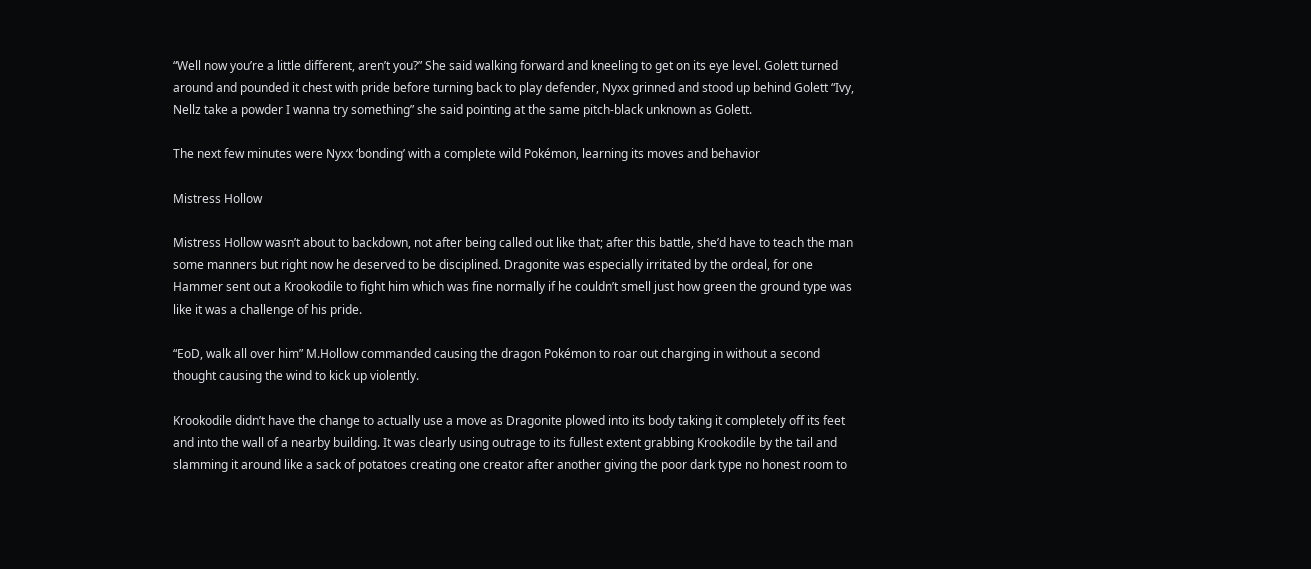“Well now you’re a little different, aren’t you?” She said walking forward and kneeling to get on its eye level. Golett turned around and pounded it chest with pride before turning back to play defender, Nyxx grinned and stood up behind Golett “Ivy, Nellz take a powder I wanna try something” she said pointing at the same pitch-black unknown as Golett.

The next few minutes were Nyxx ‘bonding’ with a complete wild Pokémon, learning its moves and behavior

Mistress Hollow

Mistress Hollow wasn’t about to backdown, not after being called out like that; after this battle, she’d have to teach the man some manners but right now he deserved to be disciplined. Dragonite was especially irritated by the ordeal, for one Hammer sent out a Krookodile to fight him which was fine normally if he couldn’t smell just how green the ground type was like it was a challenge of his pride.

“EoD, walk all over him” M.Hollow commanded causing the dragon Pokémon to roar out charging in without a second thought causing the wind to kick up violently.

Krookodile didn’t have the change to actually use a move as Dragonite plowed into its body taking it completely off its feet and into the wall of a nearby building. It was clearly using outrage to its fullest extent grabbing Krookodile by the tail and slamming it around like a sack of potatoes creating one creator after another giving the poor dark type no honest room to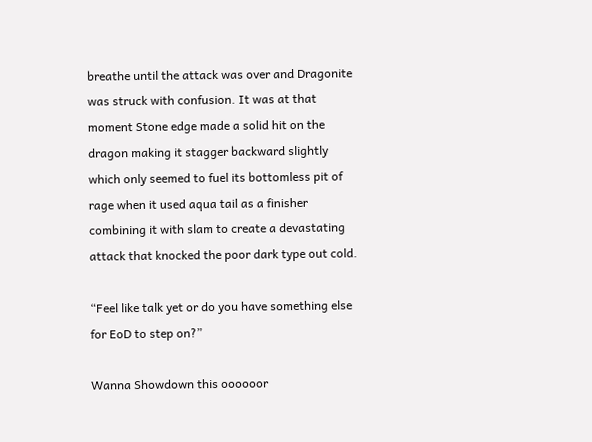breathe until the attack was over and Dragonite was struck with confusion. It was at that moment Stone edge made a solid hit on the dragon making it stagger backward slightly which only seemed to fuel its bottomless pit of rage when it used aqua tail as a finisher combining it with slam to create a devastating attack that knocked the poor dark type out cold.

“Feel like talk yet or do you have something else for EoD to step on?”

Wanna Showdown this oooooor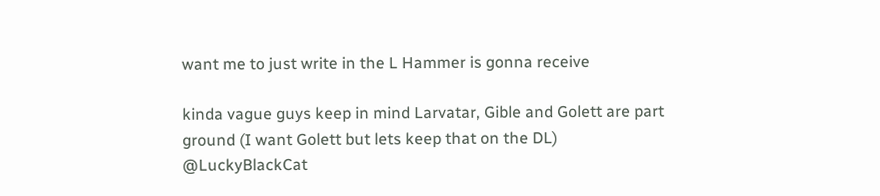want me to just write in the L Hammer is gonna receive

kinda vague guys keep in mind Larvatar, Gible and Golett are part ground (I want Golett but lets keep that on the DL)
@LuckyBlackCat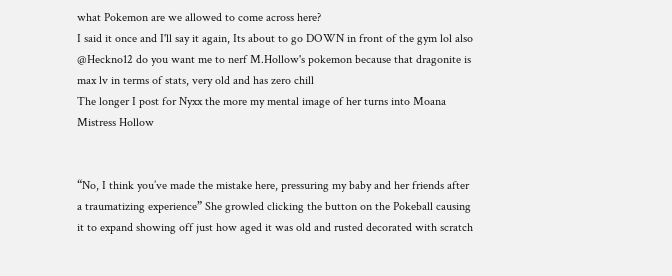what Pokemon are we allowed to come across here?
I said it once and I'll say it again, Its about to go DOWN in front of the gym lol also @Heckno12 do you want me to nerf M.Hollow's pokemon because that dragonite is max lv in terms of stats, very old and has zero chill
The longer I post for Nyxx the more my mental image of her turns into Moana
Mistress Hollow


“No, I think you’ve made the mistake here, pressuring my baby and her friends after a traumatizing experience” She growled clicking the button on the Pokeball causing it to expand showing off just how aged it was old and rusted decorated with scratch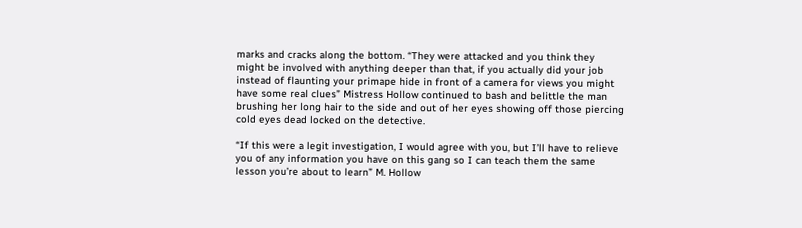marks and cracks along the bottom. “They were attacked and you think they might be involved with anything deeper than that, if you actually did your job instead of flaunting your primape hide in front of a camera for views you might have some real clues” Mistress Hollow continued to bash and belittle the man brushing her long hair to the side and out of her eyes showing off those piercing cold eyes dead locked on the detective.

“If this were a legit investigation, I would agree with you, but I’ll have to relieve you of any information you have on this gang so I can teach them the same lesson you’re about to learn” M. Hollow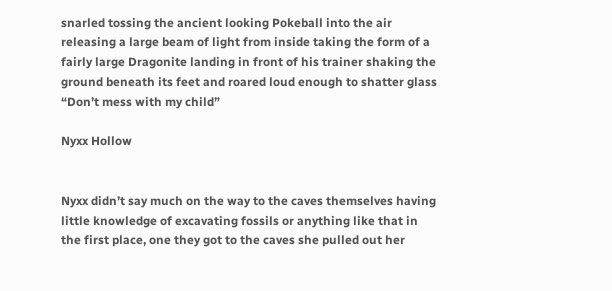snarled tossing the ancient looking Pokeball into the air releasing a large beam of light from inside taking the form of a fairly large Dragonite landing in front of his trainer shaking the ground beneath its feet and roared loud enough to shatter glass “Don’t mess with my child”

Nyxx Hollow


Nyxx didn’t say much on the way to the caves themselves having little knowledge of excavating fossils or anything like that in the first place, one they got to the caves she pulled out her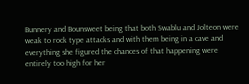Bunnery and Bounsweet being that both Swablu and Jolteon were weak to rock type attacks and with them being in a cave and everything she figured the chances of that happening were entirely too high for her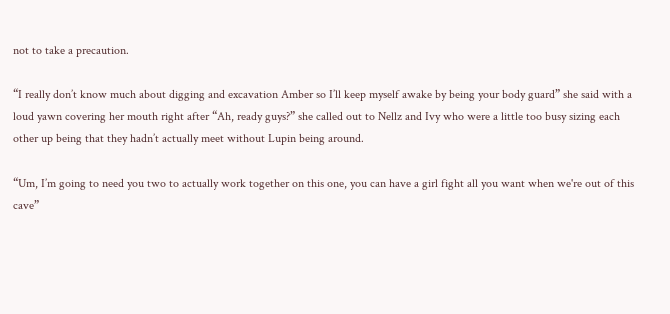not to take a precaution.

“I really don’t know much about digging and excavation Amber so I’ll keep myself awake by being your body guard” she said with a loud yawn covering her mouth right after “Ah, ready guys?” she called out to Nellz and Ivy who were a little too busy sizing each other up being that they hadn’t actually meet without Lupin being around.

“Um, I’m going to need you two to actually work together on this one, you can have a girl fight all you want when we're out of this cave”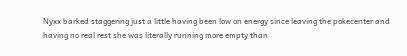Nyxx barked staggering just a little having been low on energy since leaving the pokecenter and having no real rest she was literally running more empty than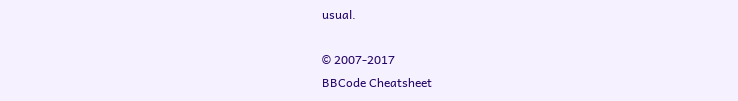usual.

© 2007-2017
BBCode Cheatsheet